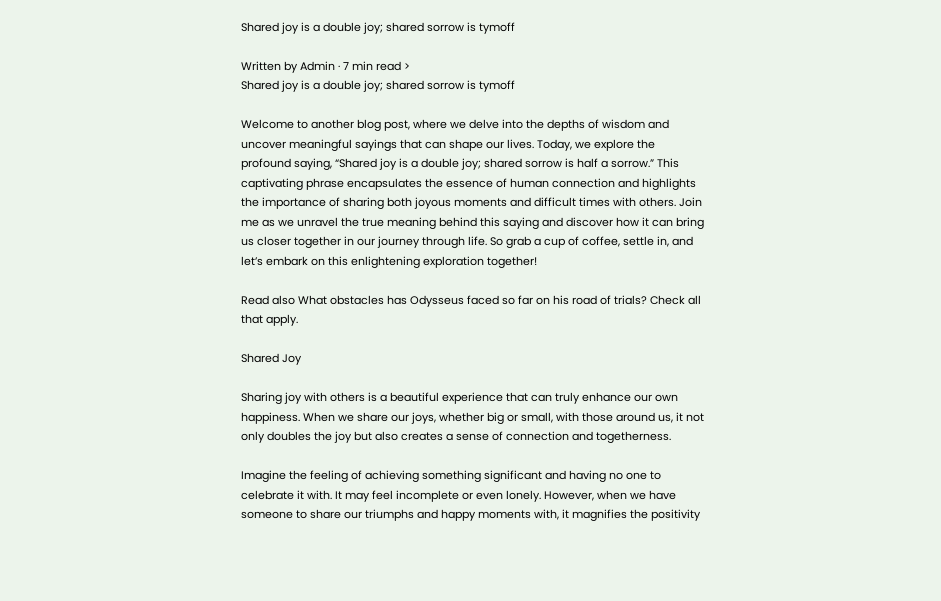Shared joy is a double joy; shared sorrow is tymoff

Written by Admin · 7 min read >
Shared joy is a double joy; shared sorrow is tymoff

Welcome to another blog post, where we delve into the depths of wisdom and uncover meaningful sayings that can shape our lives. Today, we explore the profound saying, “Shared joy is a double joy; shared sorrow is half a sorrow.” This captivating phrase encapsulates the essence of human connection and highlights the importance of sharing both joyous moments and difficult times with others. Join me as we unravel the true meaning behind this saying and discover how it can bring us closer together in our journey through life. So grab a cup of coffee, settle in, and let’s embark on this enlightening exploration together!

Read also What obstacles has Odysseus faced so far on his road of trials? Check all that apply.

Shared Joy

Sharing joy with others is a beautiful experience that can truly enhance our own happiness. When we share our joys, whether big or small, with those around us, it not only doubles the joy but also creates a sense of connection and togetherness.

Imagine the feeling of achieving something significant and having no one to celebrate it with. It may feel incomplete or even lonely. However, when we have someone to share our triumphs and happy moments with, it magnifies the positivity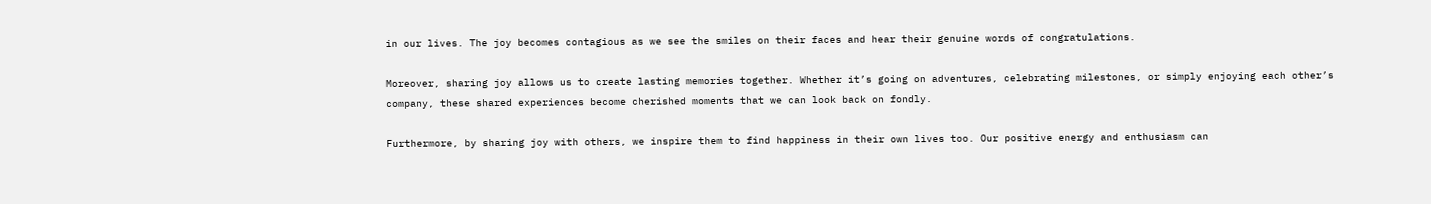in our lives. The joy becomes contagious as we see the smiles on their faces and hear their genuine words of congratulations.

Moreover, sharing joy allows us to create lasting memories together. Whether it’s going on adventures, celebrating milestones, or simply enjoying each other’s company, these shared experiences become cherished moments that we can look back on fondly.

Furthermore, by sharing joy with others, we inspire them to find happiness in their own lives too. Our positive energy and enthusiasm can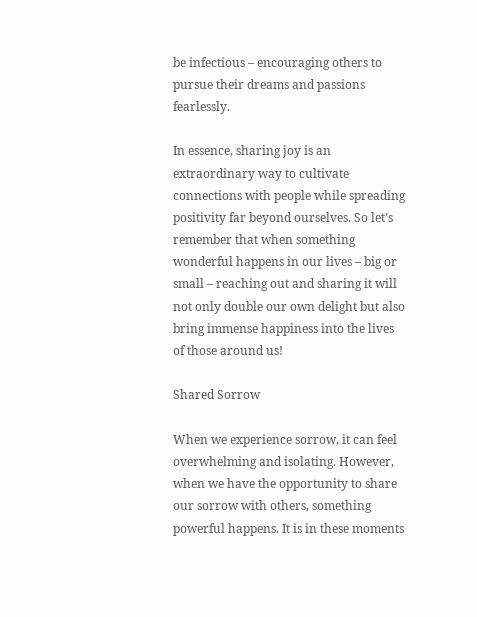be infectious – encouraging others to pursue their dreams and passions fearlessly.

In essence, sharing joy is an extraordinary way to cultivate connections with people while spreading positivity far beyond ourselves. So let’s remember that when something wonderful happens in our lives – big or small – reaching out and sharing it will not only double our own delight but also bring immense happiness into the lives of those around us!

Shared Sorrow

When we experience sorrow, it can feel overwhelming and isolating. However, when we have the opportunity to share our sorrow with others, something powerful happens. It is in these moments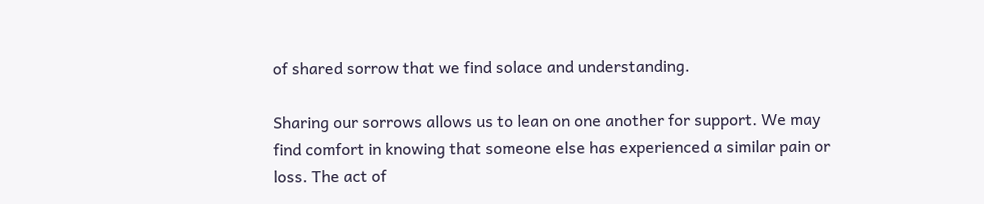of shared sorrow that we find solace and understanding.

Sharing our sorrows allows us to lean on one another for support. We may find comfort in knowing that someone else has experienced a similar pain or loss. The act of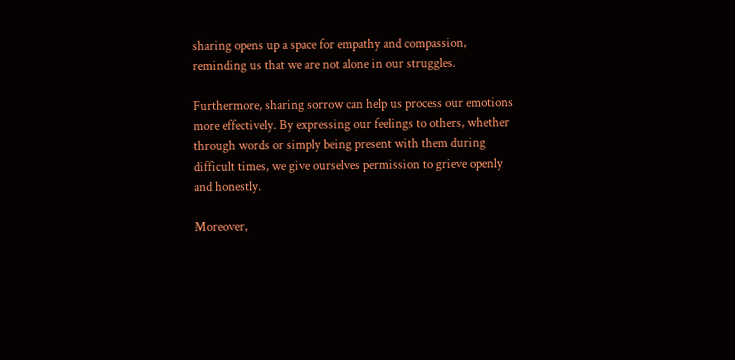sharing opens up a space for empathy and compassion, reminding us that we are not alone in our struggles.

Furthermore, sharing sorrow can help us process our emotions more effectively. By expressing our feelings to others, whether through words or simply being present with them during difficult times, we give ourselves permission to grieve openly and honestly.

Moreover,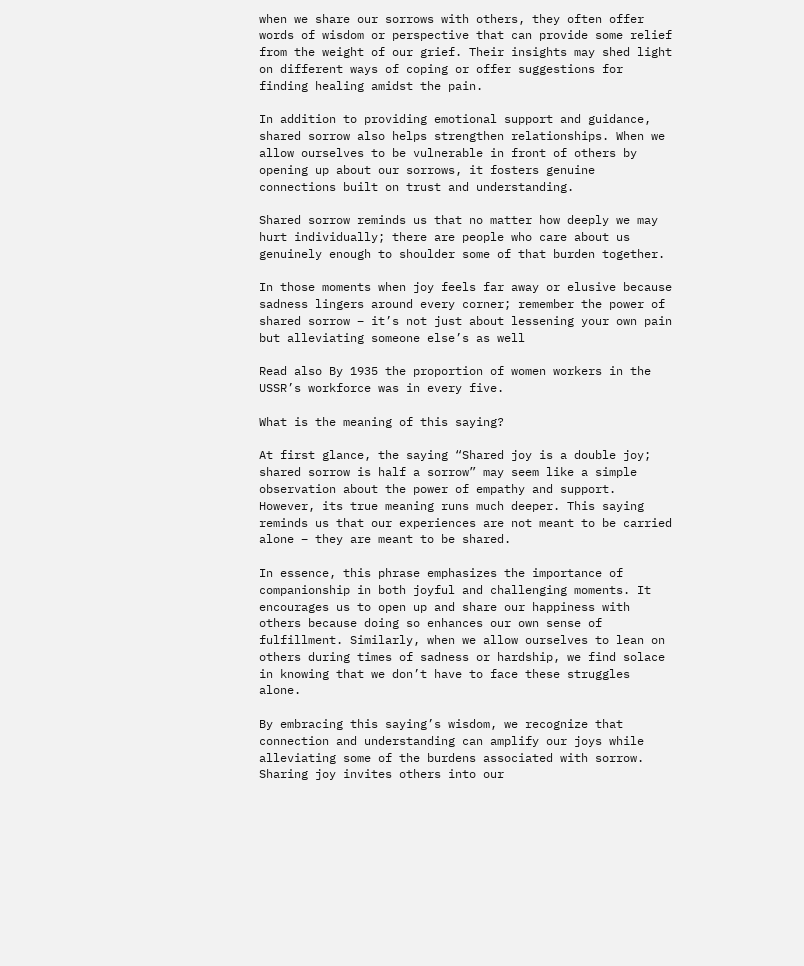when we share our sorrows with others, they often offer words of wisdom or perspective that can provide some relief from the weight of our grief. Their insights may shed light on different ways of coping or offer suggestions for finding healing amidst the pain.

In addition to providing emotional support and guidance, shared sorrow also helps strengthen relationships. When we allow ourselves to be vulnerable in front of others by opening up about our sorrows, it fosters genuine connections built on trust and understanding.

Shared sorrow reminds us that no matter how deeply we may hurt individually; there are people who care about us genuinely enough to shoulder some of that burden together.

In those moments when joy feels far away or elusive because sadness lingers around every corner; remember the power of shared sorrow – it’s not just about lessening your own pain but alleviating someone else’s as well

Read also By 1935 the proportion of women workers in the USSR’s workforce was in every five.

What is the meaning of this saying?

At first glance, the saying “Shared joy is a double joy; shared sorrow is half a sorrow” may seem like a simple observation about the power of empathy and support. However, its true meaning runs much deeper. This saying reminds us that our experiences are not meant to be carried alone – they are meant to be shared.

In essence, this phrase emphasizes the importance of companionship in both joyful and challenging moments. It encourages us to open up and share our happiness with others because doing so enhances our own sense of fulfillment. Similarly, when we allow ourselves to lean on others during times of sadness or hardship, we find solace in knowing that we don’t have to face these struggles alone.

By embracing this saying’s wisdom, we recognize that connection and understanding can amplify our joys while alleviating some of the burdens associated with sorrow. Sharing joy invites others into our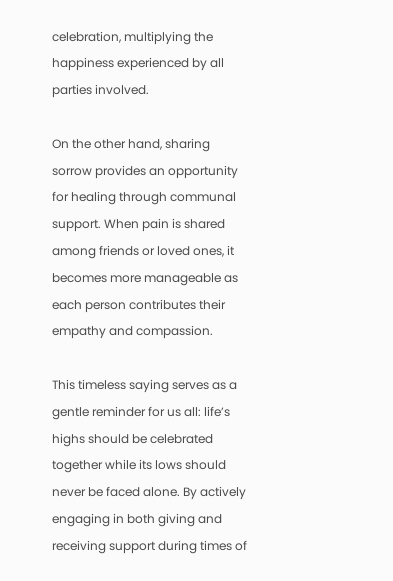celebration, multiplying the happiness experienced by all parties involved.

On the other hand, sharing sorrow provides an opportunity for healing through communal support. When pain is shared among friends or loved ones, it becomes more manageable as each person contributes their empathy and compassion.

This timeless saying serves as a gentle reminder for us all: life’s highs should be celebrated together while its lows should never be faced alone. By actively engaging in both giving and receiving support during times of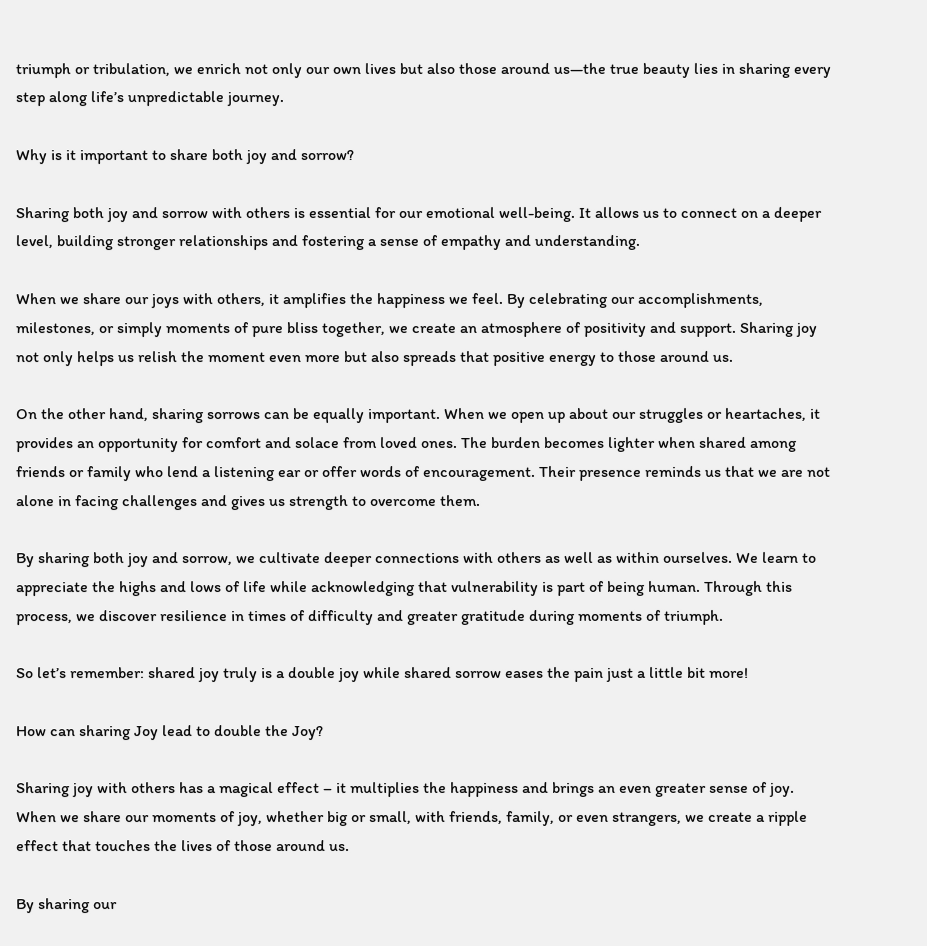triumph or tribulation, we enrich not only our own lives but also those around us—the true beauty lies in sharing every step along life’s unpredictable journey.

Why is it important to share both joy and sorrow?

Sharing both joy and sorrow with others is essential for our emotional well-being. It allows us to connect on a deeper level, building stronger relationships and fostering a sense of empathy and understanding.

When we share our joys with others, it amplifies the happiness we feel. By celebrating our accomplishments, milestones, or simply moments of pure bliss together, we create an atmosphere of positivity and support. Sharing joy not only helps us relish the moment even more but also spreads that positive energy to those around us.

On the other hand, sharing sorrows can be equally important. When we open up about our struggles or heartaches, it provides an opportunity for comfort and solace from loved ones. The burden becomes lighter when shared among friends or family who lend a listening ear or offer words of encouragement. Their presence reminds us that we are not alone in facing challenges and gives us strength to overcome them.

By sharing both joy and sorrow, we cultivate deeper connections with others as well as within ourselves. We learn to appreciate the highs and lows of life while acknowledging that vulnerability is part of being human. Through this process, we discover resilience in times of difficulty and greater gratitude during moments of triumph.

So let’s remember: shared joy truly is a double joy while shared sorrow eases the pain just a little bit more!

How can sharing Joy lead to double the Joy?

Sharing joy with others has a magical effect – it multiplies the happiness and brings an even greater sense of joy. When we share our moments of joy, whether big or small, with friends, family, or even strangers, we create a ripple effect that touches the lives of those around us.

By sharing our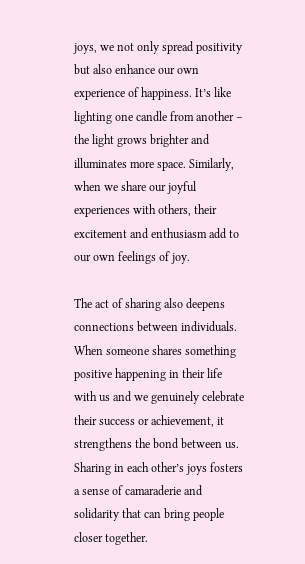joys, we not only spread positivity but also enhance our own experience of happiness. It’s like lighting one candle from another – the light grows brighter and illuminates more space. Similarly, when we share our joyful experiences with others, their excitement and enthusiasm add to our own feelings of joy.

The act of sharing also deepens connections between individuals. When someone shares something positive happening in their life with us and we genuinely celebrate their success or achievement, it strengthens the bond between us. Sharing in each other’s joys fosters a sense of camaraderie and solidarity that can bring people closer together.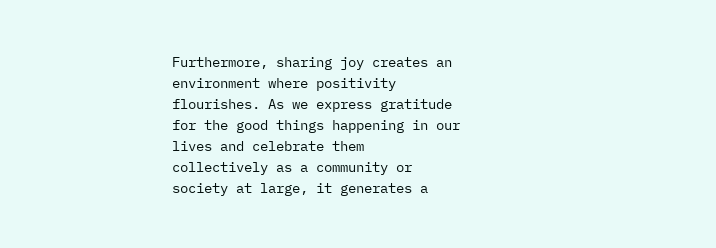Furthermore, sharing joy creates an environment where positivity flourishes. As we express gratitude for the good things happening in our lives and celebrate them collectively as a community or society at large, it generates a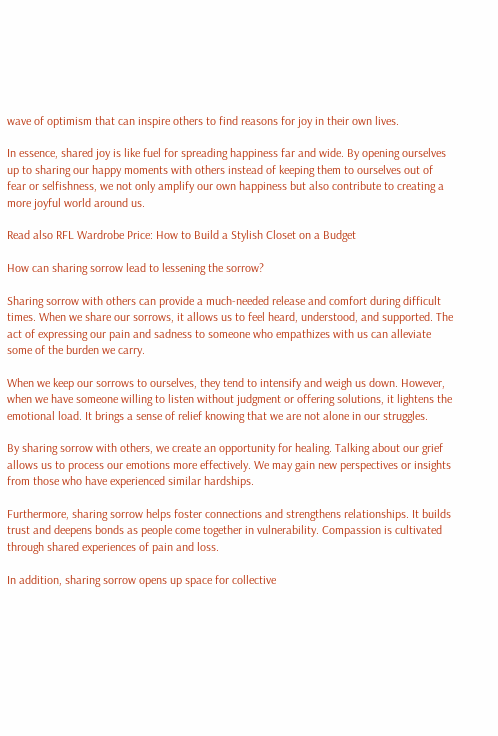wave of optimism that can inspire others to find reasons for joy in their own lives.

In essence, shared joy is like fuel for spreading happiness far and wide. By opening ourselves up to sharing our happy moments with others instead of keeping them to ourselves out of fear or selfishness, we not only amplify our own happiness but also contribute to creating a more joyful world around us.

Read also RFL Wardrobe Price: How to Build a Stylish Closet on a Budget

How can sharing sorrow lead to lessening the sorrow?

Sharing sorrow with others can provide a much-needed release and comfort during difficult times. When we share our sorrows, it allows us to feel heard, understood, and supported. The act of expressing our pain and sadness to someone who empathizes with us can alleviate some of the burden we carry.

When we keep our sorrows to ourselves, they tend to intensify and weigh us down. However, when we have someone willing to listen without judgment or offering solutions, it lightens the emotional load. It brings a sense of relief knowing that we are not alone in our struggles.

By sharing sorrow with others, we create an opportunity for healing. Talking about our grief allows us to process our emotions more effectively. We may gain new perspectives or insights from those who have experienced similar hardships.

Furthermore, sharing sorrow helps foster connections and strengthens relationships. It builds trust and deepens bonds as people come together in vulnerability. Compassion is cultivated through shared experiences of pain and loss.

In addition, sharing sorrow opens up space for collective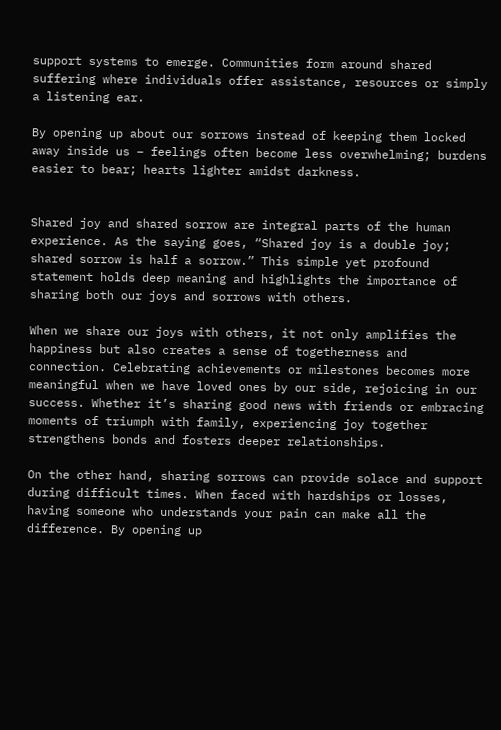support systems to emerge. Communities form around shared suffering where individuals offer assistance, resources or simply a listening ear.

By opening up about our sorrows instead of keeping them locked away inside us – feelings often become less overwhelming; burdens easier to bear; hearts lighter amidst darkness.


Shared joy and shared sorrow are integral parts of the human experience. As the saying goes, “Shared joy is a double joy; shared sorrow is half a sorrow.” This simple yet profound statement holds deep meaning and highlights the importance of sharing both our joys and sorrows with others.

When we share our joys with others, it not only amplifies the happiness but also creates a sense of togetherness and connection. Celebrating achievements or milestones becomes more meaningful when we have loved ones by our side, rejoicing in our success. Whether it’s sharing good news with friends or embracing moments of triumph with family, experiencing joy together strengthens bonds and fosters deeper relationships.

On the other hand, sharing sorrows can provide solace and support during difficult times. When faced with hardships or losses, having someone who understands your pain can make all the difference. By opening up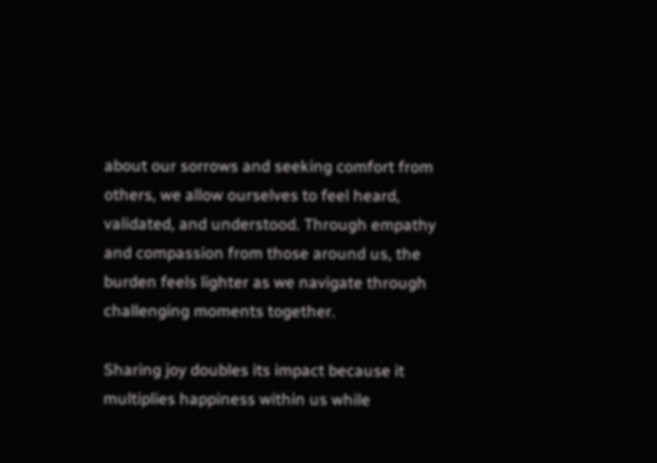about our sorrows and seeking comfort from others, we allow ourselves to feel heard, validated, and understood. Through empathy and compassion from those around us, the burden feels lighter as we navigate through challenging moments together.

Sharing joy doubles its impact because it multiplies happiness within us while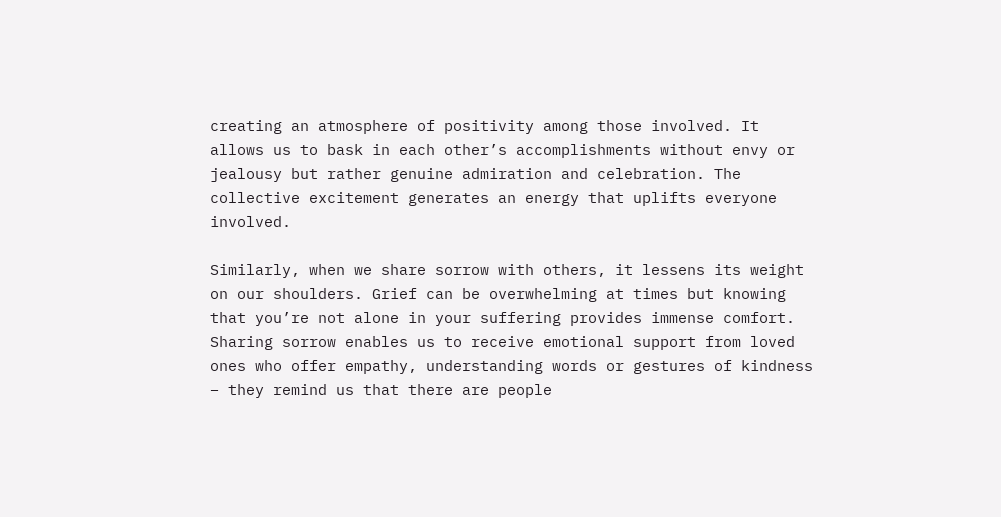creating an atmosphere of positivity among those involved. It allows us to bask in each other’s accomplishments without envy or jealousy but rather genuine admiration and celebration. The collective excitement generates an energy that uplifts everyone involved.

Similarly, when we share sorrow with others, it lessens its weight on our shoulders. Grief can be overwhelming at times but knowing that you’re not alone in your suffering provides immense comfort. Sharing sorrow enables us to receive emotional support from loved ones who offer empathy, understanding words or gestures of kindness – they remind us that there are people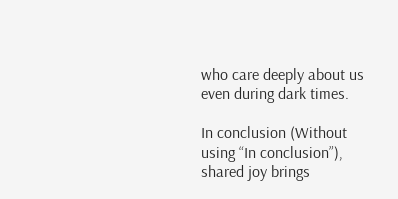who care deeply about us even during dark times.

In conclusion (Without using “In conclusion”), shared joy brings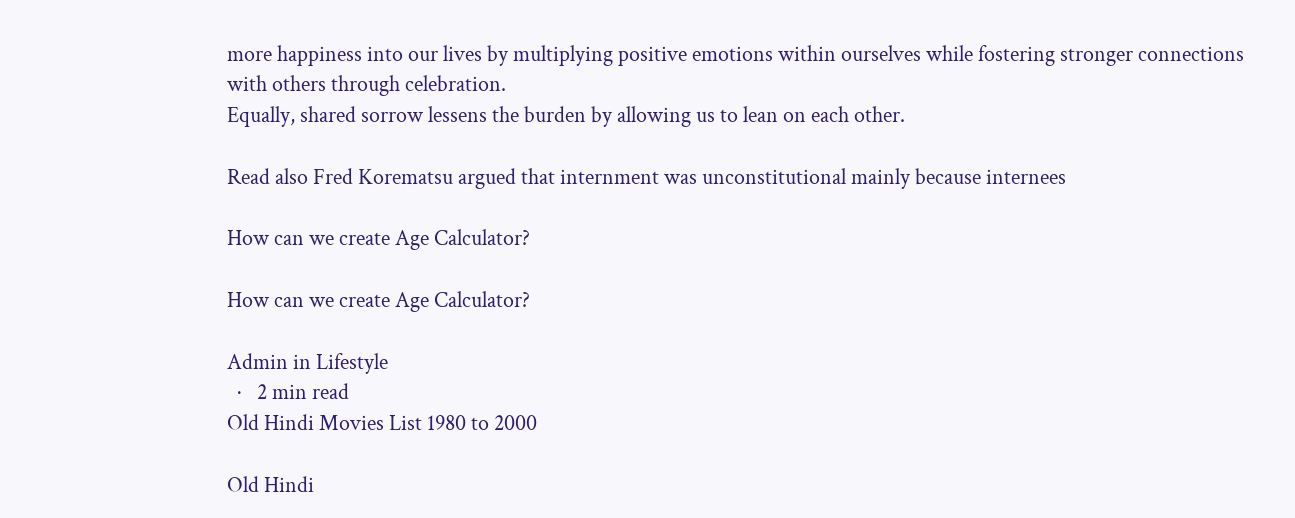more happiness into our lives by multiplying positive emotions within ourselves while fostering stronger connections with others through celebration.
Equally, shared sorrow lessens the burden by allowing us to lean on each other.

Read also Fred Korematsu argued that internment was unconstitutional mainly because internees

How can we create Age Calculator?

How can we create Age Calculator?

Admin in Lifestyle
  ·   2 min read
Old Hindi Movies List 1980 to 2000

Old Hindi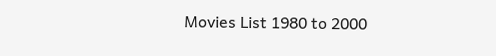Movies List 1980 to 2000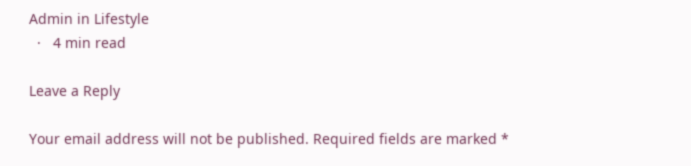Admin in Lifestyle
  ·   4 min read

Leave a Reply

Your email address will not be published. Required fields are marked *